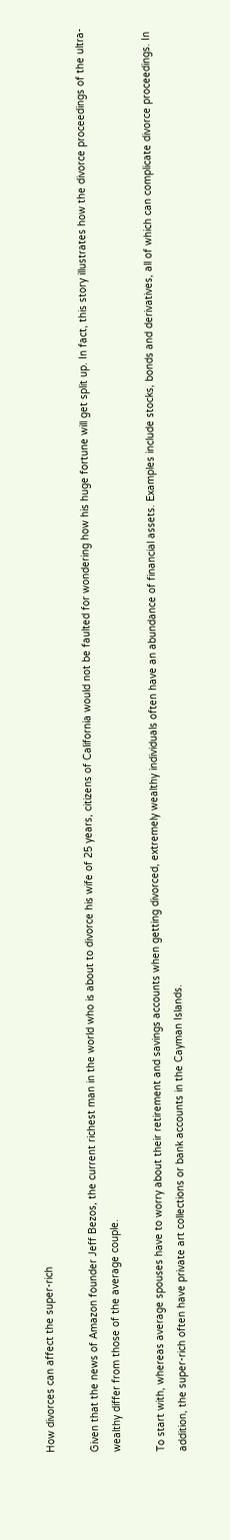How divorces can affect the super-rich

Given that the news of Amazon founder Jeff Bezos, the current richest man in the world who is about to divorce his wife of 25 years, citizens of California would not be faulted for wondering how his huge fortune will get split up. In fact, this story illustrates how the divorce proceedings of the ultra-wealthy differ from those of the average couple.

To start with, whereas average spouses have to worry about their retirement and savings accounts when getting divorced, extremely wealthy individuals often have an abundance of financial assets. Examples include stocks, bonds and derivatives, all of which can complicate divorce proceedings. In addition, the super-rich often have private art collections or bank accounts in the Cayman Islands.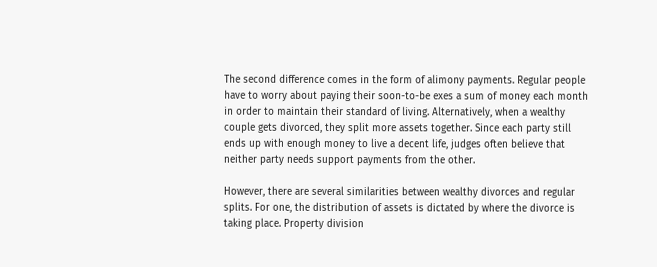The second difference comes in the form of alimony payments. Regular people have to worry about paying their soon-to-be exes a sum of money each month in order to maintain their standard of living. Alternatively, when a wealthy couple gets divorced, they split more assets together. Since each party still ends up with enough money to live a decent life, judges often believe that neither party needs support payments from the other.

However, there are several similarities between wealthy divorces and regular splits. For one, the distribution of assets is dictated by where the divorce is taking place. Property division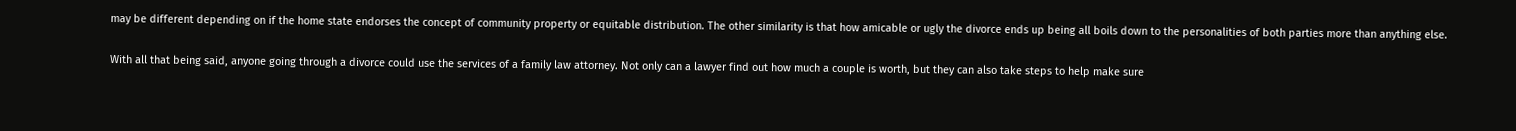may be different depending on if the home state endorses the concept of community property or equitable distribution. The other similarity is that how amicable or ugly the divorce ends up being all boils down to the personalities of both parties more than anything else.

With all that being said, anyone going through a divorce could use the services of a family law attorney. Not only can a lawyer find out how much a couple is worth, but they can also take steps to help make sure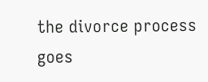the divorce process goes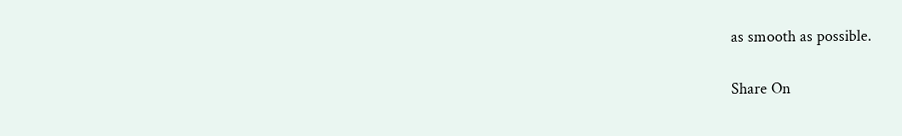as smooth as possible.

Share On